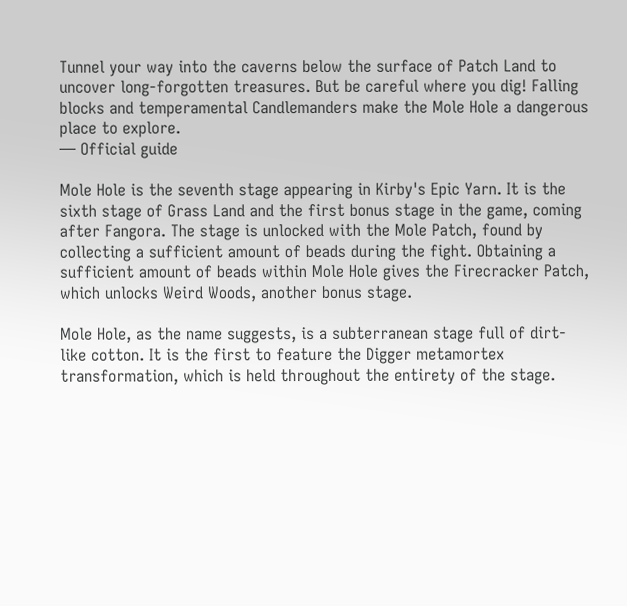Tunnel your way into the caverns below the surface of Patch Land to uncover long-forgotten treasures. But be careful where you dig! Falling blocks and temperamental Candlemanders make the Mole Hole a dangerous place to explore.
— Official guide

Mole Hole is the seventh stage appearing in Kirby's Epic Yarn. It is the sixth stage of Grass Land and the first bonus stage in the game, coming after Fangora. The stage is unlocked with the Mole Patch, found by collecting a sufficient amount of beads during the fight. Obtaining a sufficient amount of beads within Mole Hole gives the Firecracker Patch, which unlocks Weird Woods, another bonus stage.

Mole Hole, as the name suggests, is a subterranean stage full of dirt-like cotton. It is the first to feature the Digger metamortex transformation, which is held throughout the entirety of the stage.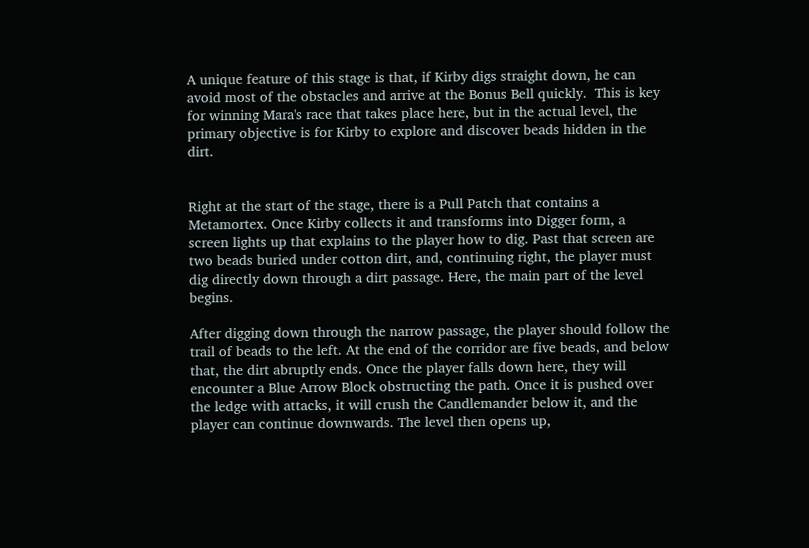A unique feature of this stage is that, if Kirby digs straight down, he can avoid most of the obstacles and arrive at the Bonus Bell quickly.  This is key for winning Mara's race that takes place here, but in the actual level, the primary objective is for Kirby to explore and discover beads hidden in the dirt.


Right at the start of the stage, there is a Pull Patch that contains a Metamortex. Once Kirby collects it and transforms into Digger form, a screen lights up that explains to the player how to dig. Past that screen are two beads buried under cotton dirt, and, continuing right, the player must dig directly down through a dirt passage. Here, the main part of the level begins.

After digging down through the narrow passage, the player should follow the trail of beads to the left. At the end of the corridor are five beads, and below that, the dirt abruptly ends. Once the player falls down here, they will encounter a Blue Arrow Block obstructing the path. Once it is pushed over the ledge with attacks, it will crush the Candlemander below it, and the player can continue downwards. The level then opens up,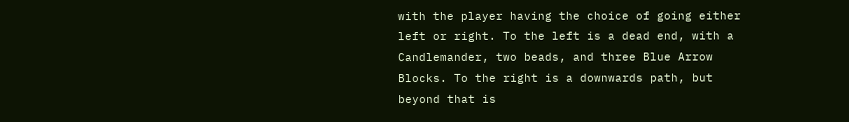with the player having the choice of going either left or right. To the left is a dead end, with a Candlemander, two beads, and three Blue Arrow Blocks. To the right is a downwards path, but beyond that is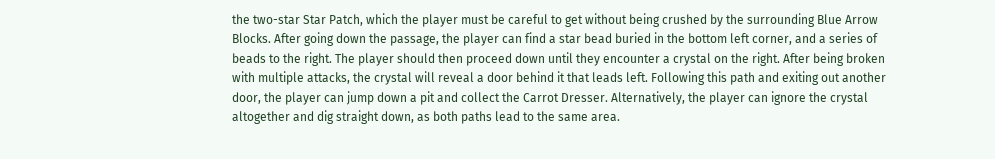the two-star Star Patch, which the player must be careful to get without being crushed by the surrounding Blue Arrow Blocks. After going down the passage, the player can find a star bead buried in the bottom left corner, and a series of beads to the right. The player should then proceed down until they encounter a crystal on the right. After being broken with multiple attacks, the crystal will reveal a door behind it that leads left. Following this path and exiting out another door, the player can jump down a pit and collect the Carrot Dresser. Alternatively, the player can ignore the crystal altogether and dig straight down, as both paths lead to the same area.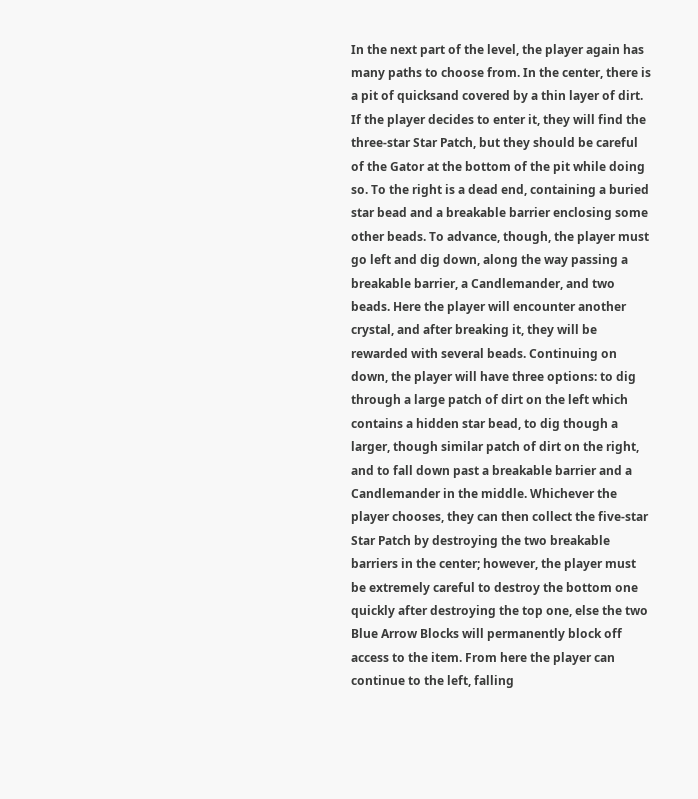In the next part of the level, the player again has many paths to choose from. In the center, there is a pit of quicksand covered by a thin layer of dirt. If the player decides to enter it, they will find the three-star Star Patch, but they should be careful of the Gator at the bottom of the pit while doing so. To the right is a dead end, containing a buried star bead and a breakable barrier enclosing some other beads. To advance, though, the player must go left and dig down, along the way passing a breakable barrier, a Candlemander, and two beads. Here the player will encounter another crystal, and after breaking it, they will be rewarded with several beads. Continuing on down, the player will have three options: to dig through a large patch of dirt on the left which contains a hidden star bead, to dig though a larger, though similar patch of dirt on the right, and to fall down past a breakable barrier and a Candlemander in the middle. Whichever the player chooses, they can then collect the five-star Star Patch by destroying the two breakable barriers in the center; however, the player must be extremely careful to destroy the bottom one quickly after destroying the top one, else the two Blue Arrow Blocks will permanently block off access to the item. From here the player can continue to the left, falling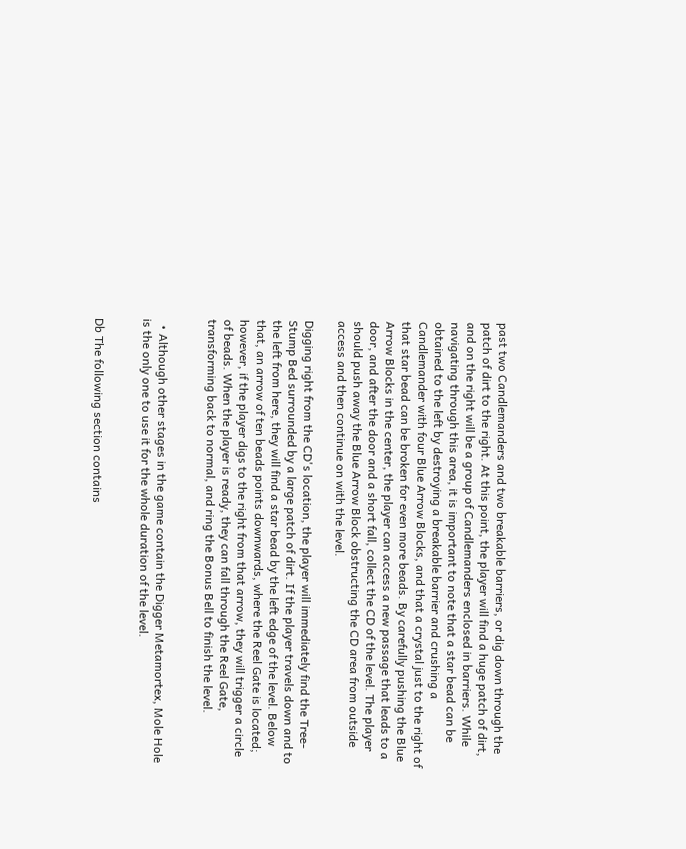past two Candlemanders and two breakable barriers, or dig down through the patch of dirt to the right. At this point, the player will find a huge patch of dirt, and on the right will be a group of Candlemanders enclosed in barriers. While navigating through this area, it is important to note that a star bead can be obtained to the left by destroying a breakable barrier and crushing a Candlemander with four Blue Arrow Blocks, and that a crystal just to the right of that star bead can be broken for even more beads. By carefully pushing the Blue Arrow Blocks in the center, the player can access a new passage that leads to a door, and after the door and a short fall, collect the CD of the level. The player should push away the Blue Arrow Block obstructing the CD area from outside access and then continue on with the level.

Digging right from the CD's location, the player will immediately find the Tree-Stump Bed surrounded by a large patch of dirt. If the player travels down and to the left from here, they will find a star bead by the left edge of the level. Below that, an arrow of ten beads points downwards, where the Reel Gate is located; however, if the player digs to the right from that arrow, they will trigger a circle of beads. When the player is ready, they can fall through the Reel Gate, transforming back to normal, and ring the Bonus Bell to finish the level.


  • Although other stages in the game contain the Digger Metamortex, Mole Hole is the only one to use it for the whole duration of the level.


Db The following section contains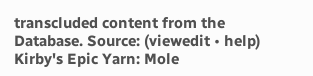transcluded content from the Database. Source: (viewedit • help)
Kirby's Epic Yarn: Mole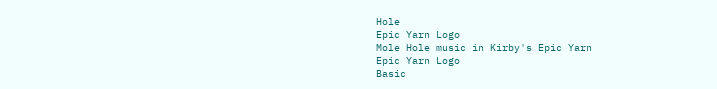Hole
Epic Yarn Logo
Mole Hole music in Kirby's Epic Yarn
Epic Yarn Logo
Basic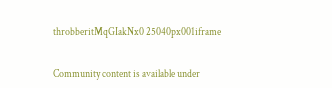throbberitMqGIakNx0 25040px001iframe


Community content is available under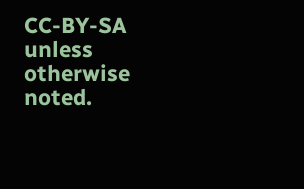CC-BY-SA unless otherwise noted.